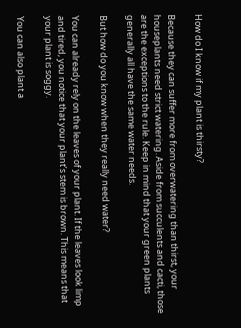How do I know if my plant is thirsty?

Because they can suffer more from overwatering than thirst, your houseplants need strict watering. Aside from succulents and cacti, those are the exceptions to the rule. Keep in mind that your green plants generally all have the same water needs.

But how do you know when they really need water?

You can already rely on the leaves of your plant. If the leaves look limp and tired, you notice that your plant’s stem is brown. This means that your plant is soggy.

You can also plant a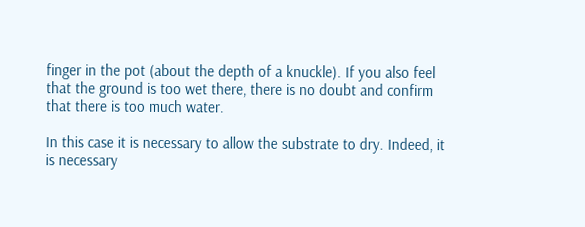finger in the pot (about the depth of a knuckle). If you also feel that the ground is too wet there, there is no doubt and confirm that there is too much water.

In this case it is necessary to allow the substrate to dry. Indeed, it is necessary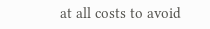at all costs to avoid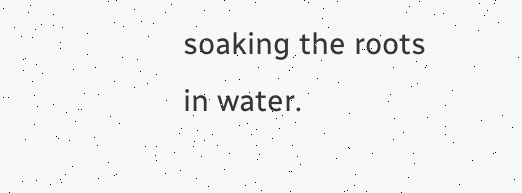soaking the roots in water.